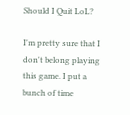Should I Quit LoL?

I'm pretty sure that I don't belong playing this game. I put a bunch of time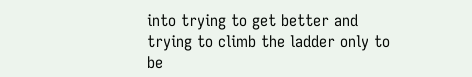into trying to get better and trying to climb the ladder only to be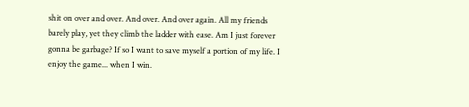shit on over and over. And over. And over again. All my friends barely play, yet they climb the ladder with ease. Am I just forever gonna be garbage? If so I want to save myself a portion of my life. I enjoy the game... when I win.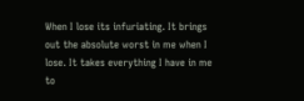When I lose its infuriating. It brings out the absolute worst in me when I lose. It takes everything I have in me to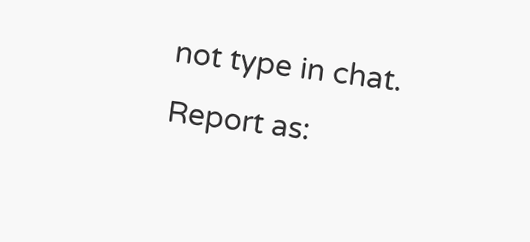not type in chat.
Report as: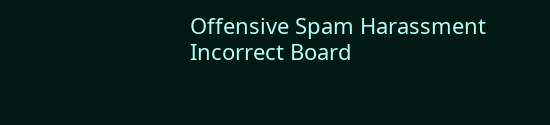Offensive Spam Harassment Incorrect Board